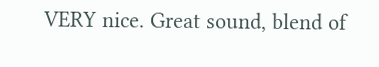VERY nice. Great sound, blend of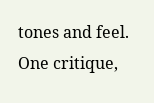tones and feel. One critique,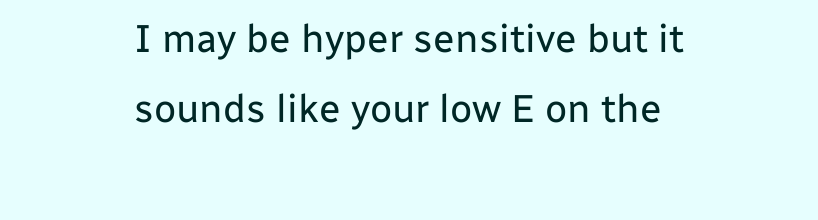I may be hyper sensitive but it sounds like your low E on the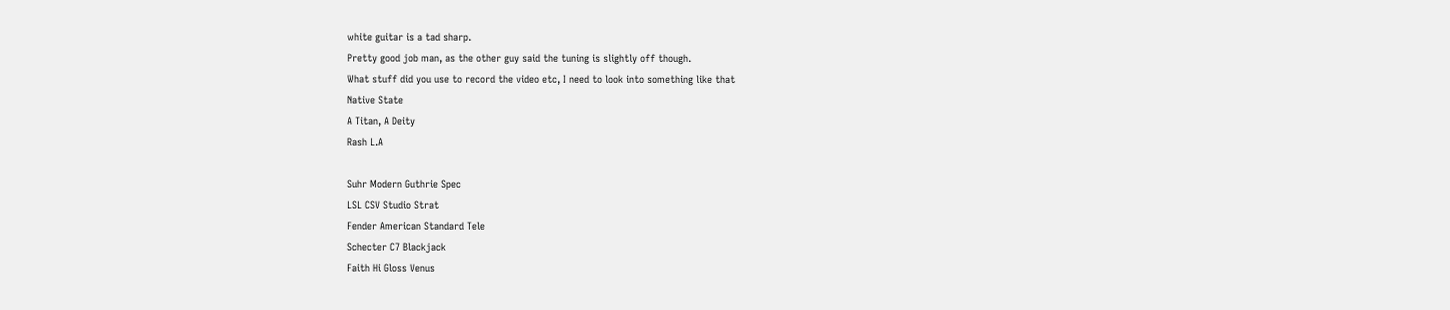white guitar is a tad sharp.
Pretty good job man, as the other guy said the tuning is slightly off though.
What stuff did you use to record the video etc, I need to look into something like that
Native State
A Titan, A Deity
Rash L.A

Suhr Modern Guthrie Spec
LSL CSV Studio Strat
Fender American Standard Tele
Schecter C7 Blackjack
Faith Hi Gloss Venus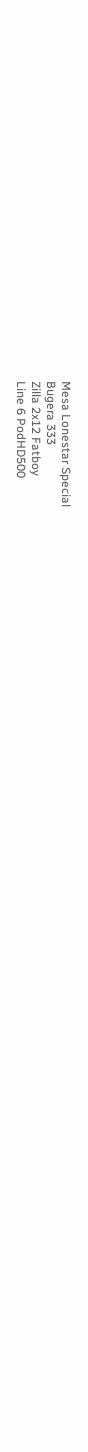Mesa Lonestar Special
Bugera 333
Zilla 2x12 Fatboy
Line 6 PodHD500